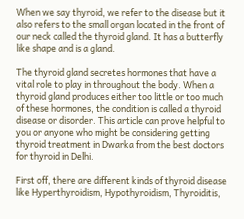When we say thyroid, we refer to the disease but it also refers to the small organ located in the front of our neck called the thyroid gland. It has a butterfly like shape and is a gland.

The thyroid gland secretes hormones that have a vital role to play in throughout the body. When a thyroid gland produces either too little or too much of these hormones, the condition is called a thyroid disease or disorder. This article can prove helpful to you or anyone who might be considering getting thyroid treatment in Dwarka from the best doctors for thyroid in Delhi.

First off, there are different kinds of thyroid disease like Hyperthyroidism, Hypothyroidism, Thyroiditis,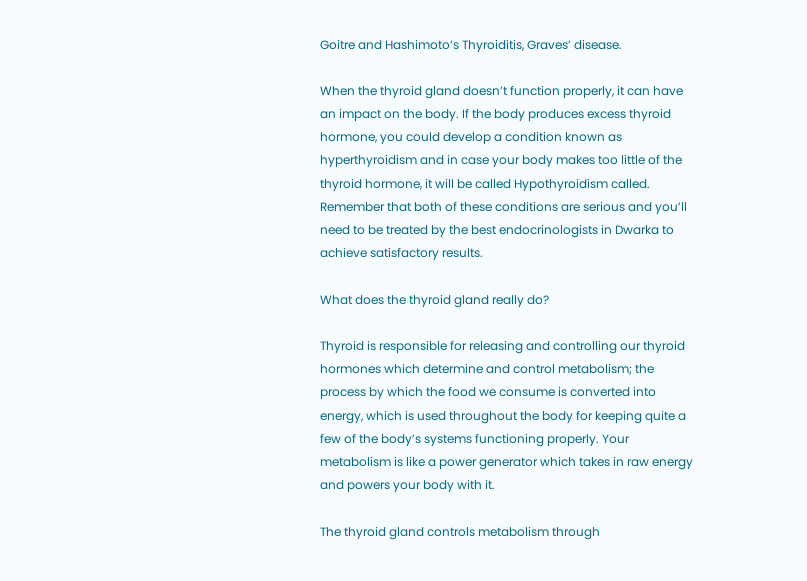Goitre and Hashimoto’s Thyroiditis, Graves’ disease.

When the thyroid gland doesn’t function properly, it can have an impact on the body. If the body produces excess thyroid hormone, you could develop a condition known as hyperthyroidism and in case your body makes too little of the thyroid hormone, it will be called Hypothyroidism called. Remember that both of these conditions are serious and you’ll need to be treated by the best endocrinologists in Dwarka to achieve satisfactory results.

What does the thyroid gland really do?

Thyroid is responsible for releasing and controlling our thyroid hormones which determine and control metabolism; the process by which the food we consume is converted into energy, which is used throughout the body for keeping quite a few of the body’s systems functioning properly. Your metabolism is like a power generator which takes in raw energy and powers your body with it.

The thyroid gland controls metabolism through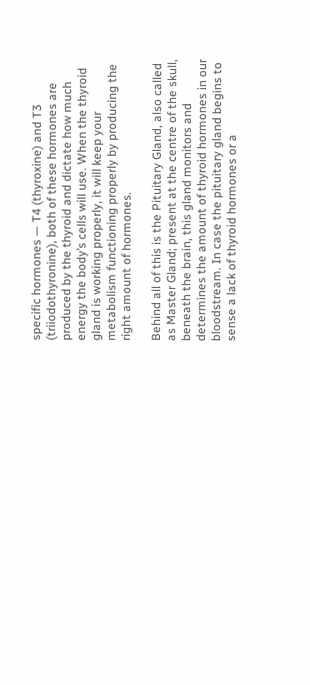specific hormones — T4 (thyroxine) and T3 (triiodothyronine), both of these hormones are produced by the thyroid and dictate how much energy the body’s cells will use. When the thyroid gland is working properly, it will keep your metabolism functioning properly by producing the right amount of hormones.

Behind all of this is the Pituitary Gland, also called as Master Gland; present at the centre of the skull, beneath the brain, this gland monitors and determines the amount of thyroid hormones in our bloodstream. In case the pituitary gland begins to sense a lack of thyroid hormones or a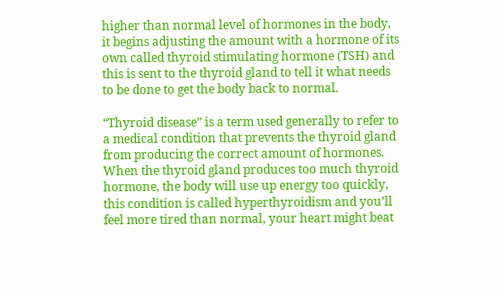higher than normal level of hormones in the body, it begins adjusting the amount with a hormone of its own called thyroid stimulating hormone (TSH) and this is sent to the thyroid gland to tell it what needs to be done to get the body back to normal.

“Thyroid disease” is a term used generally to refer to a medical condition that prevents the thyroid gland from producing the correct amount of hormones. When the thyroid gland produces too much thyroid hormone, the body will use up energy too quickly, this condition is called hyperthyroidism and you’ll feel more tired than normal, your heart might beat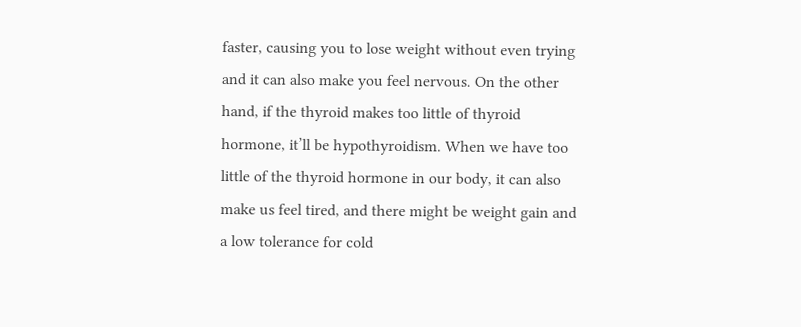faster, causing you to lose weight without even trying and it can also make you feel nervous. On the other hand, if the thyroid makes too little of thyroid hormone, it’ll be hypothyroidism. When we have too little of the thyroid hormone in our body, it can also make us feel tired, and there might be weight gain and a low tolerance for cold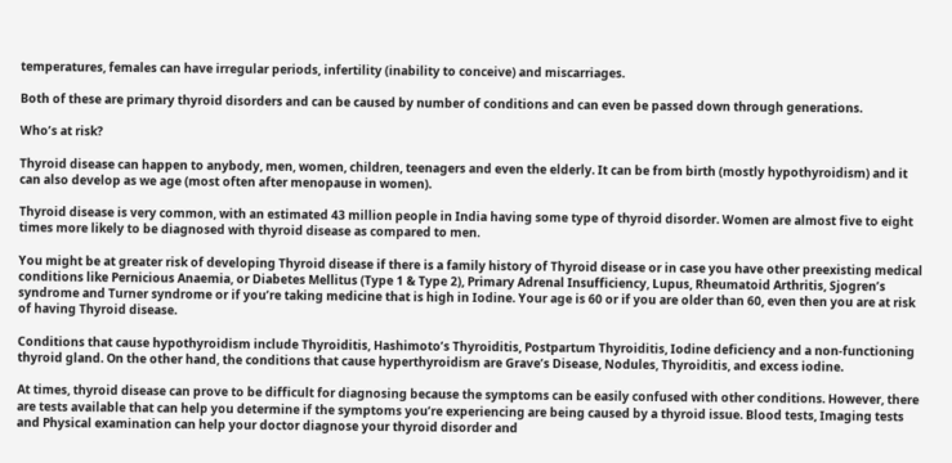temperatures, females can have irregular periods, infertility (inability to conceive) and miscarriages.

Both of these are primary thyroid disorders and can be caused by number of conditions and can even be passed down through generations.

Who’s at risk?

Thyroid disease can happen to anybody, men, women, children, teenagers and even the elderly. It can be from birth (mostly hypothyroidism) and it can also develop as we age (most often after menopause in women).

Thyroid disease is very common, with an estimated 43 million people in India having some type of thyroid disorder. Women are almost five to eight times more likely to be diagnosed with thyroid disease as compared to men.

You might be at greater risk of developing Thyroid disease if there is a family history of Thyroid disease or in case you have other preexisting medical conditions like Pernicious Anaemia, or Diabetes Mellitus (Type 1 & Type 2), Primary Adrenal Insufficiency, Lupus, Rheumatoid Arthritis, Sjogren’s syndrome and Turner syndrome or if you’re taking medicine that is high in Iodine. Your age is 60 or if you are older than 60, even then you are at risk of having Thyroid disease.

Conditions that cause hypothyroidism include Thyroiditis, Hashimoto’s Thyroiditis, Postpartum Thyroiditis, Iodine deficiency and a non-functioning thyroid gland. On the other hand, the conditions that cause hyperthyroidism are Grave’s Disease, Nodules, Thyroiditis, and excess iodine.

At times, thyroid disease can prove to be difficult for diagnosing because the symptoms can be easily confused with other conditions. However, there are tests available that can help you determine if the symptoms you’re experiencing are being caused by a thyroid issue. Blood tests, Imaging tests and Physical examination can help your doctor diagnose your thyroid disorder and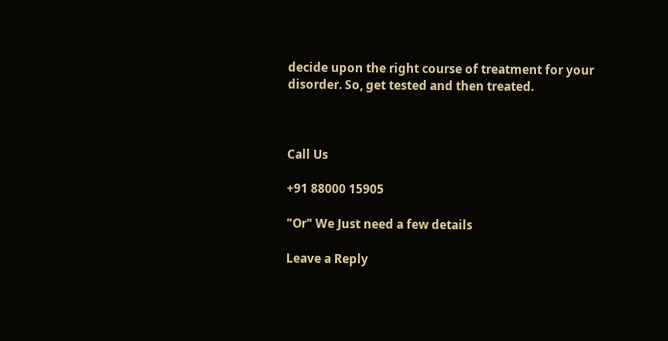decide upon the right course of treatment for your disorder. So, get tested and then treated.



Call Us

+91 88000 15905

"Or" We Just need a few details

Leave a Reply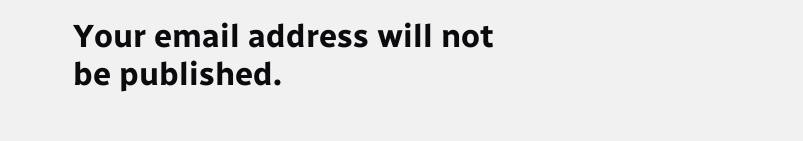Your email address will not be published.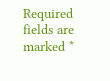Required fields are marked *